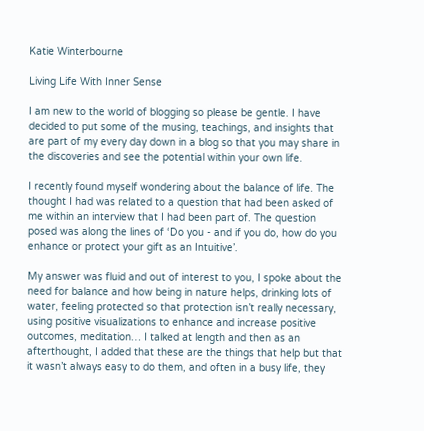Katie Winterbourne

Living Life With Inner Sense

I am new to the world of blogging so please be gentle. I have decided to put some of the musing, teachings, and insights that are part of my every day down in a blog so that you may share in the discoveries and see the potential within your own life.

I recently found myself wondering about the balance of life. The thought I had was related to a question that had been asked of me within an interview that I had been part of. The question posed was along the lines of ‘Do you ‐ and if you do, how do you enhance or protect your gift as an Intuitive’.

My answer was fluid and out of interest to you, I spoke about the need for balance and how being in nature helps, drinking lots of water, feeling protected so that protection isn’t really necessary, using positive visualizations to enhance and increase positive outcomes, meditation… I talked at length and then as an afterthought, I added that these are the things that help but that it wasn’t always easy to do them, and often in a busy life, they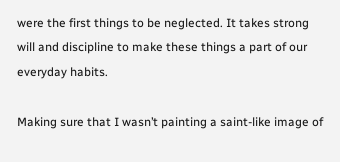were the first things to be neglected. It takes strong will and discipline to make these things a part of our everyday habits.

Making sure that I wasn’t painting a saint‐like image of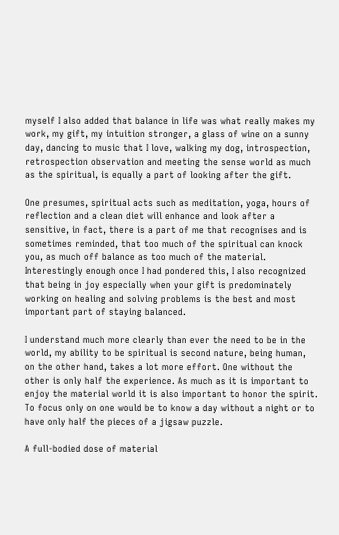myself I also added that balance in life was what really makes my work, my gift, my intuition stronger, a glass of wine on a sunny day, dancing to music that I love, walking my dog, introspection, retrospection observation and meeting the sense world as much as the spiritual, is equally a part of looking after the gift.

One presumes, spiritual acts such as meditation, yoga, hours of reflection and a clean diet will enhance and look after a sensitive, in fact, there is a part of me that recognises and is sometimes reminded, that too much of the spiritual can knock you, as much off balance as too much of the material. Interestingly enough once I had pondered this, I also recognized that being in joy especially when your gift is predominately working on healing and solving problems is the best and most important part of staying balanced.

I understand much more clearly than ever the need to be in the world, my ability to be spiritual is second nature, being human, on the other hand, takes a lot more effort. One without the other is only half the experience. As much as it is important to enjoy the material world it is also important to honor the spirit. To focus only on one would be to know a day without a night or to have only half the pieces of a jigsaw puzzle.

A full-bodied dose of material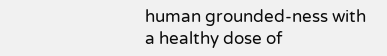human grounded-ness with a healthy dose of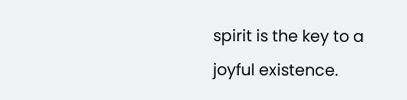spirit is the key to a joyful existence.